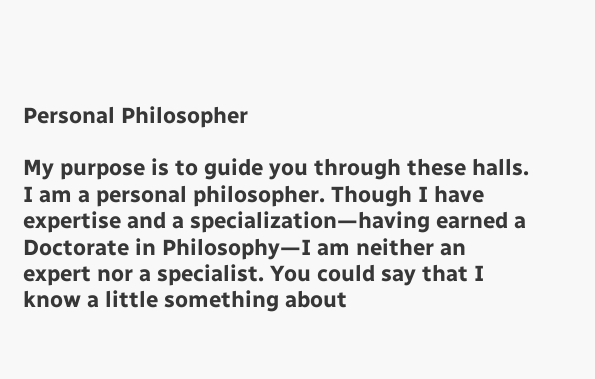Personal Philosopher

My purpose is to guide you through these halls. I am a personal philosopher. Though I have expertise and a specialization—having earned a Doctorate in Philosophy—I am neither an expert nor a specialist. You could say that I know a little something about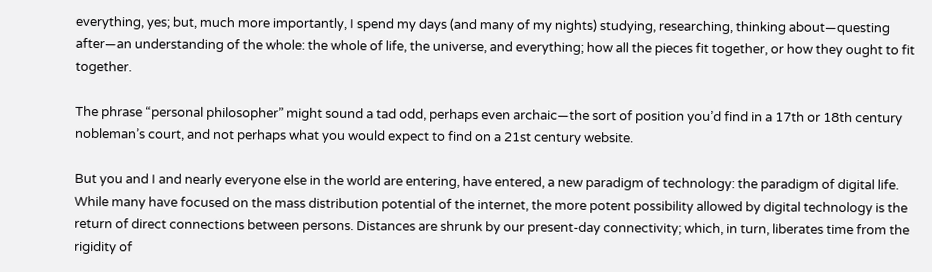everything, yes; but, much more importantly, I spend my days (and many of my nights) studying, researching, thinking about—questing after—an understanding of the whole: the whole of life, the universe, and everything; how all the pieces fit together, or how they ought to fit together.

The phrase “personal philosopher” might sound a tad odd, perhaps even archaic—the sort of position you’d find in a 17th or 18th century nobleman’s court, and not perhaps what you would expect to find on a 21st century website.

But you and I and nearly everyone else in the world are entering, have entered, a new paradigm of technology: the paradigm of digital life. While many have focused on the mass distribution potential of the internet, the more potent possibility allowed by digital technology is the return of direct connections between persons. Distances are shrunk by our present-day connectivity; which, in turn, liberates time from the rigidity of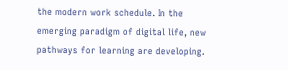the modern work schedule. In the emerging paradigm of digital life, new pathways for learning are developing.